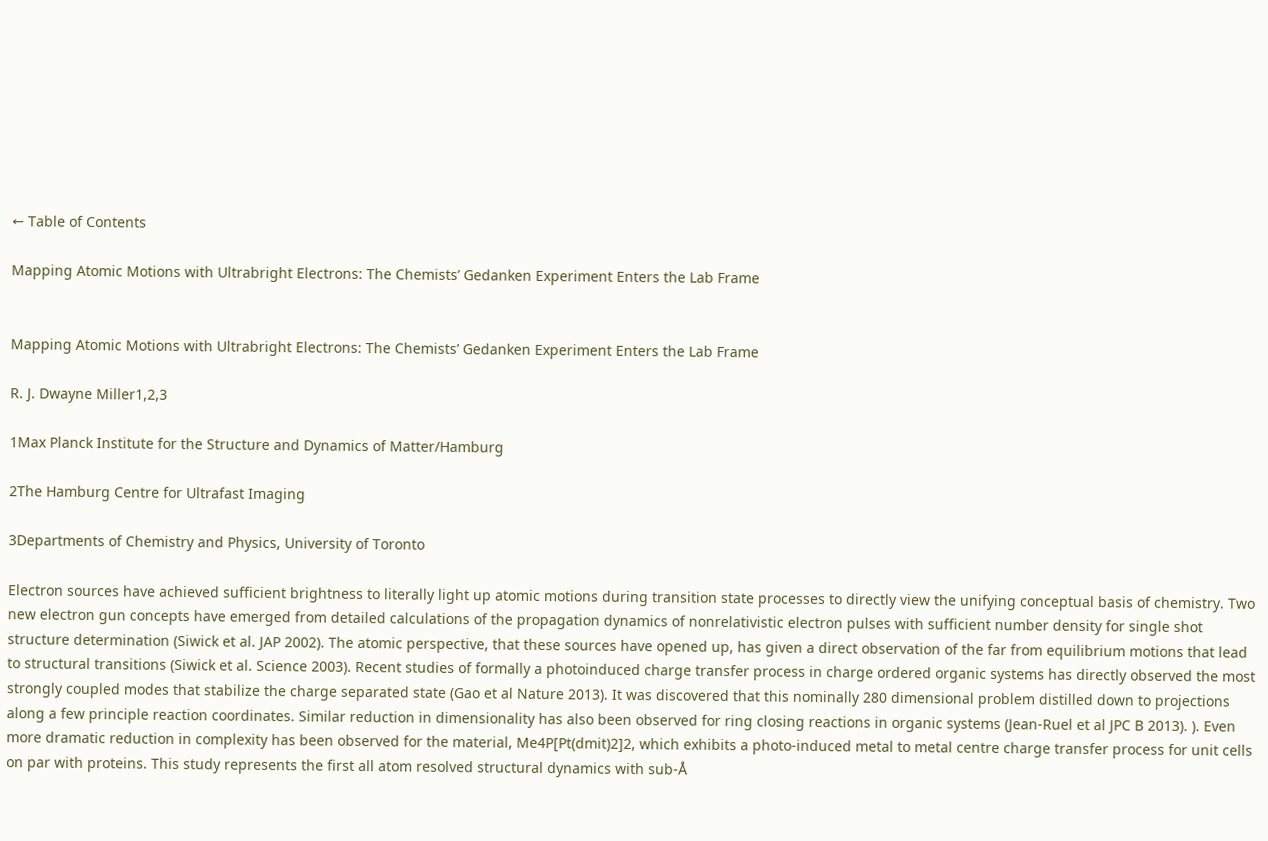← Table of Contents

Mapping Atomic Motions with Ultrabright Electrons: The Chemists’ Gedanken Experiment Enters the Lab Frame


Mapping Atomic Motions with Ultrabright Electrons: The Chemists’ Gedanken Experiment Enters the Lab Frame

R. J. Dwayne Miller1,2,3

1Max Planck Institute for the Structure and Dynamics of Matter/Hamburg

2The Hamburg Centre for Ultrafast Imaging

3Departments of Chemistry and Physics, University of Toronto

Electron sources have achieved sufficient brightness to literally light up atomic motions during transition state processes to directly view the unifying conceptual basis of chemistry. Two new electron gun concepts have emerged from detailed calculations of the propagation dynamics of nonrelativistic electron pulses with sufficient number density for single shot structure determination (Siwick et al. JAP 2002). The atomic perspective, that these sources have opened up, has given a direct observation of the far from equilibrium motions that lead to structural transitions (Siwick et al. Science 2003). Recent studies of formally a photoinduced charge transfer process in charge ordered organic systems has directly observed the most strongly coupled modes that stabilize the charge separated state (Gao et al Nature 2013). It was discovered that this nominally 280 dimensional problem distilled down to projections along a few principle reaction coordinates. Similar reduction in dimensionality has also been observed for ring closing reactions in organic systems (Jean-Ruel et al JPC B 2013). ). Even more dramatic reduction in complexity has been observed for the material, Me4P[Pt(dmit)2]2, which exhibits a photo-induced metal to metal centre charge transfer process for unit cells on par with proteins. This study represents the first all atom resolved structural dynamics with sub-Å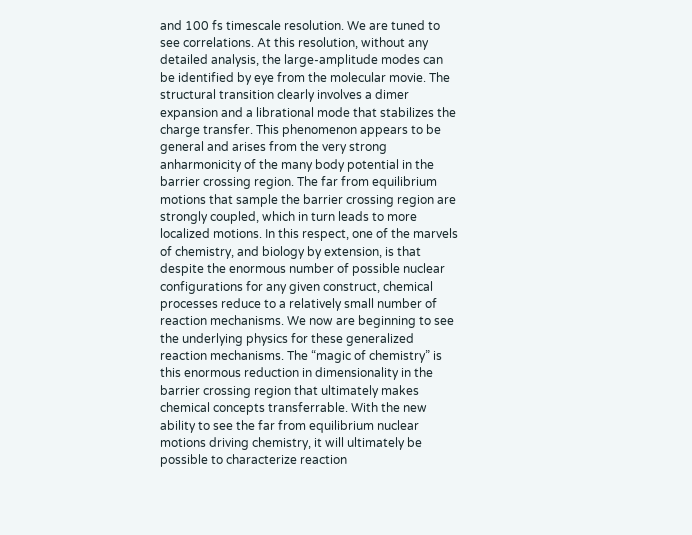and 100 fs timescale resolution. We are tuned to see correlations. At this resolution, without any detailed analysis, the large-amplitude modes can be identified by eye from the molecular movie. The structural transition clearly involves a dimer expansion and a librational mode that stabilizes the charge transfer. This phenomenon appears to be general and arises from the very strong anharmonicity of the many body potential in the barrier crossing region. The far from equilibrium motions that sample the barrier crossing region are strongly coupled, which in turn leads to more localized motions. In this respect, one of the marvels of chemistry, and biology by extension, is that despite the enormous number of possible nuclear configurations for any given construct, chemical processes reduce to a relatively small number of reaction mechanisms. We now are beginning to see the underlying physics for these generalized reaction mechanisms. The “magic of chemistry” is this enormous reduction in dimensionality in the barrier crossing region that ultimately makes chemical concepts transferrable. With the new ability to see the far from equilibrium nuclear motions driving chemistry, it will ultimately be possible to characterize reaction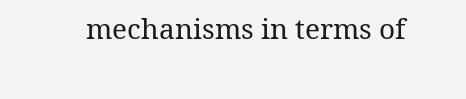mechanisms in terms of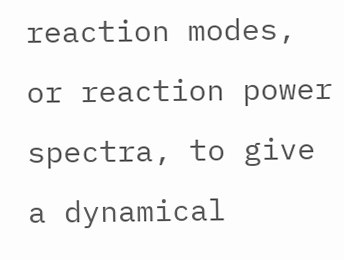reaction modes, or reaction power spectra, to give a dynamical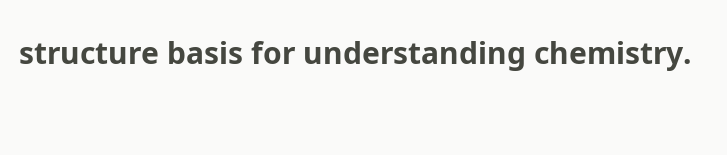structure basis for understanding chemistry.